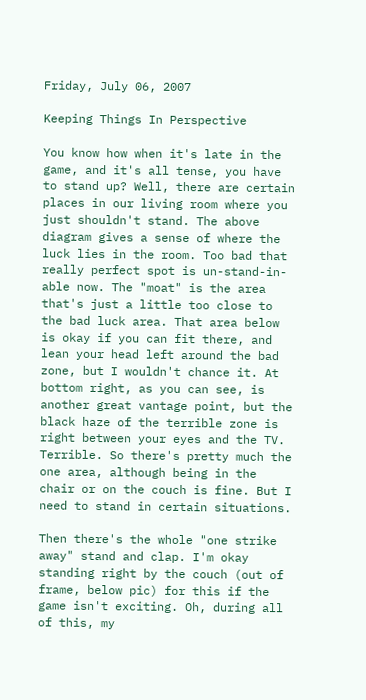Friday, July 06, 2007

Keeping Things In Perspective

You know how when it's late in the game, and it's all tense, you have to stand up? Well, there are certain places in our living room where you just shouldn't stand. The above diagram gives a sense of where the luck lies in the room. Too bad that really perfect spot is un-stand-in-able now. The "moat" is the area that's just a little too close to the bad luck area. That area below is okay if you can fit there, and lean your head left around the bad zone, but I wouldn't chance it. At bottom right, as you can see, is another great vantage point, but the black haze of the terrible zone is right between your eyes and the TV. Terrible. So there's pretty much the one area, although being in the chair or on the couch is fine. But I need to stand in certain situations.

Then there's the whole "one strike away" stand and clap. I'm okay standing right by the couch (out of frame, below pic) for this if the game isn't exciting. Oh, during all of this, my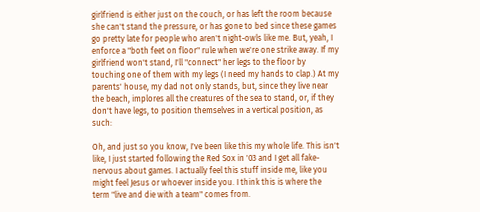girlfriend is either just on the couch, or has left the room because she can't stand the pressure, or has gone to bed since these games go pretty late for people who aren't night-owls like me. But, yeah, I enforce a "both feet on floor" rule when we're one strike away. If my girlfriend won't stand, I'll "connect" her legs to the floor by touching one of them with my legs (I need my hands to clap.) At my parents' house, my dad not only stands, but, since they live near the beach, implores all the creatures of the sea to stand, or, if they don't have legs, to position themselves in a vertical position, as such:

Oh, and just so you know, I've been like this my whole life. This isn't like, I just started following the Red Sox in '03 and I get all fake-nervous about games. I actually feel this stuff inside me, like you might feel Jesus or whoever inside you. I think this is where the term "live and die with a team" comes from.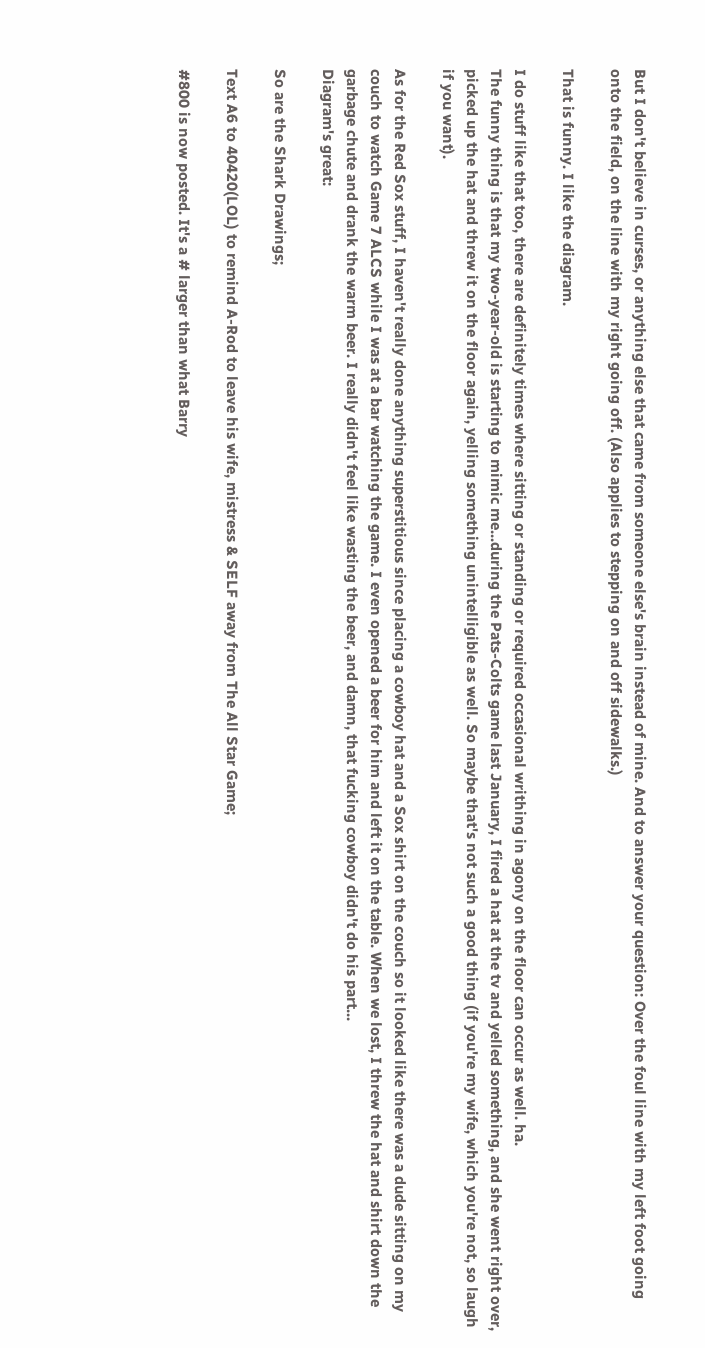But I don't believe in curses, or anything else that came from someone else's brain instead of mine. And to answer your question: Over the foul line with my left foot going onto the field, on the line with my right going off. (Also applies to stepping on and off sidewalks.)

That is funny. I like the diagram.

I do stuff like that too, there are definitely times where sitting or standing or required occasional writhing in agony on the floor can occur as well. ha.
The funny thing is that my two-year-old is starting to mimic me...during the Pats-Colts game last January, I fired a hat at the tv and yelled something, and she went right over, picked up the hat and threw it on the floor again, yelling something unintelligible as well. So maybe that's not such a good thing (if you're my wife, which you're not, so laugh if you want).

As for the Red Sox stuff, I haven't really done anything superstitious since placing a cowboy hat and a Sox shirt on the couch so it looked like there was a dude sitting on my couch to watch Game 7 ALCS while I was at a bar watching the game. I even opened a beer for him and left it on the table. When we lost, I threw the hat and shirt down the garbage chute and drank the warm beer. I really didn't feel like wasting the beer, and damn, that fucking cowboy didn't do his part...
Diagram's great:

So are the Shark Drawings;

Text A6 to 40420(LOL) to remind A-Rod to leave his wife, mistress & SELF away from The All Star Game;

#800 is now posted. It's a # larger than what Barry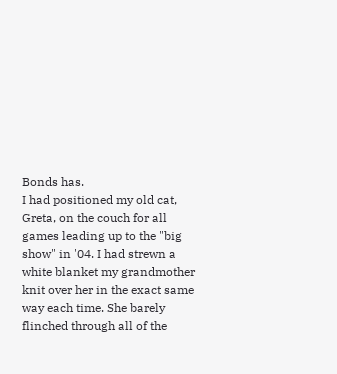Bonds has.
I had positioned my old cat, Greta, on the couch for all games leading up to the "big show" in '04. I had strewn a white blanket my grandmother knit over her in the exact same way each time. She barely flinched through all of the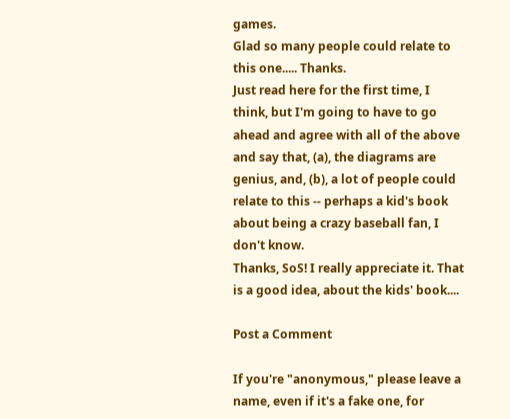games.
Glad so many people could relate to this one..... Thanks.
Just read here for the first time, I think, but I'm going to have to go ahead and agree with all of the above and say that, (a), the diagrams are genius, and, (b), a lot of people could relate to this -- perhaps a kid's book about being a crazy baseball fan, I don't know.
Thanks, SoS! I really appreciate it. That is a good idea, about the kids' book....

Post a Comment

If you're "anonymous," please leave a name, even if it's a fake one, for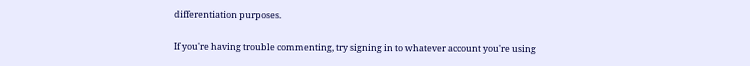differentiation purposes.

If you're having trouble commenting, try signing in to whatever account you're using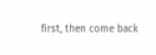first, then come back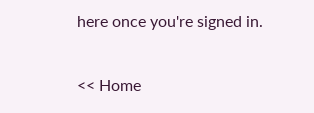here once you're signed in.

<< Home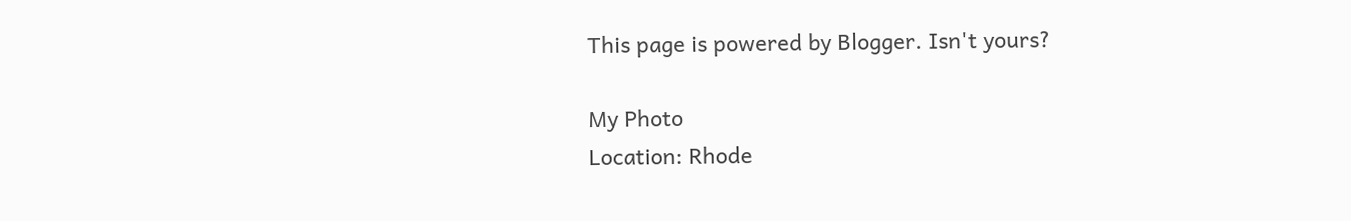This page is powered by Blogger. Isn't yours?

My Photo
Location: Rhode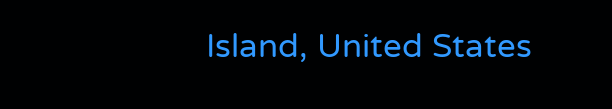Island, United States